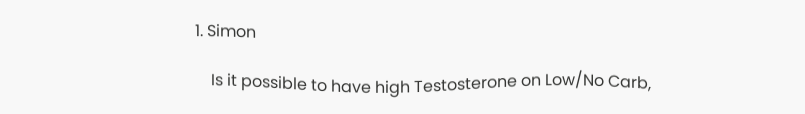1. Simon

    Is it possible to have high Testosterone on Low/No Carb,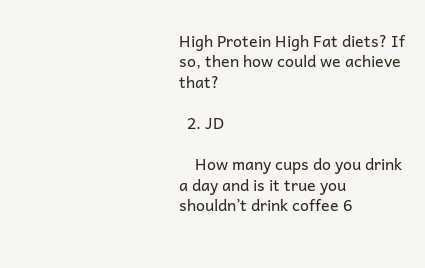High Protein High Fat diets? If so, then how could we achieve that?

  2. JD

    How many cups do you drink a day and is it true you shouldn’t drink coffee 6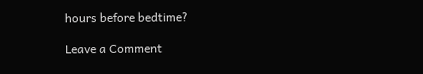hours before bedtime?

Leave a Comment